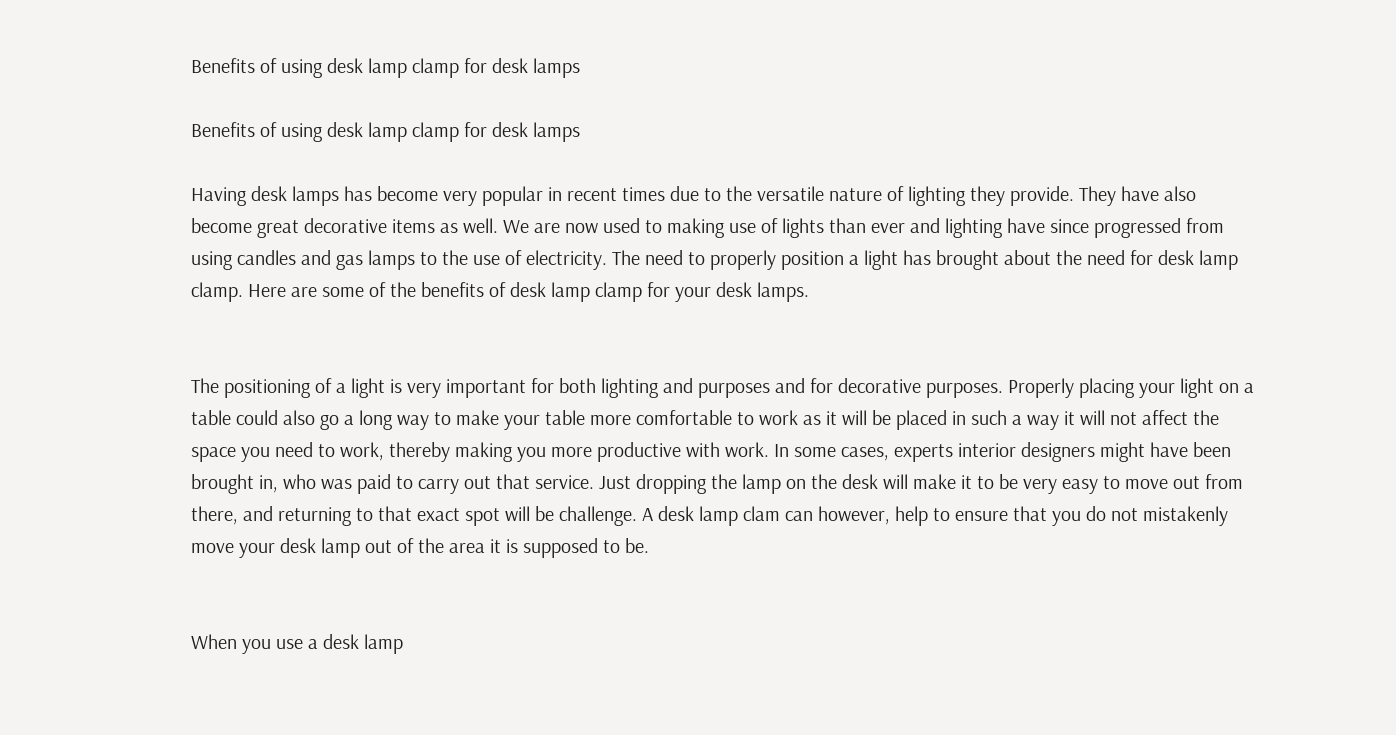Benefits of using desk lamp clamp for desk lamps

Benefits of using desk lamp clamp for desk lamps

Having desk lamps has become very popular in recent times due to the versatile nature of lighting they provide. They have also become great decorative items as well. We are now used to making use of lights than ever and lighting have since progressed from using candles and gas lamps to the use of electricity. The need to properly position a light has brought about the need for desk lamp clamp. Here are some of the benefits of desk lamp clamp for your desk lamps.


The positioning of a light is very important for both lighting and purposes and for decorative purposes. Properly placing your light on a table could also go a long way to make your table more comfortable to work as it will be placed in such a way it will not affect the space you need to work, thereby making you more productive with work. In some cases, experts interior designers might have been brought in, who was paid to carry out that service. Just dropping the lamp on the desk will make it to be very easy to move out from there, and returning to that exact spot will be challenge. A desk lamp clam can however, help to ensure that you do not mistakenly move your desk lamp out of the area it is supposed to be.


When you use a desk lamp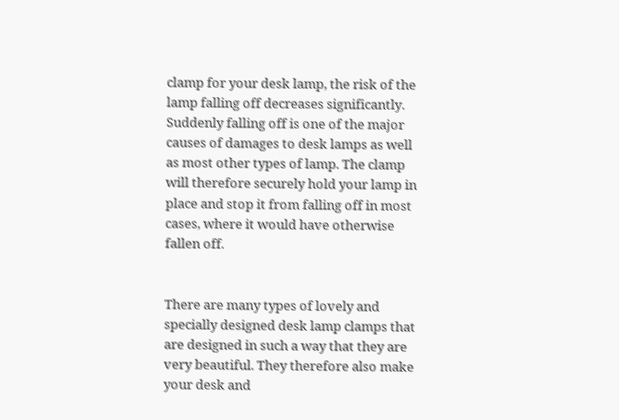clamp for your desk lamp, the risk of the lamp falling off decreases significantly. Suddenly falling off is one of the major causes of damages to desk lamps as well as most other types of lamp. The clamp will therefore securely hold your lamp in place and stop it from falling off in most cases, where it would have otherwise fallen off.


There are many types of lovely and specially designed desk lamp clamps that are designed in such a way that they are very beautiful. They therefore also make your desk and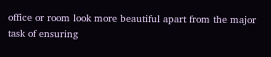office or room look more beautiful apart from the major task of ensuring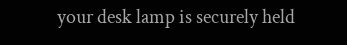your desk lamp is securely held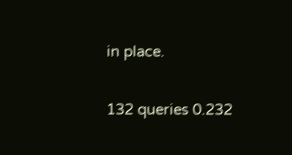in place.

132 queries 0.232